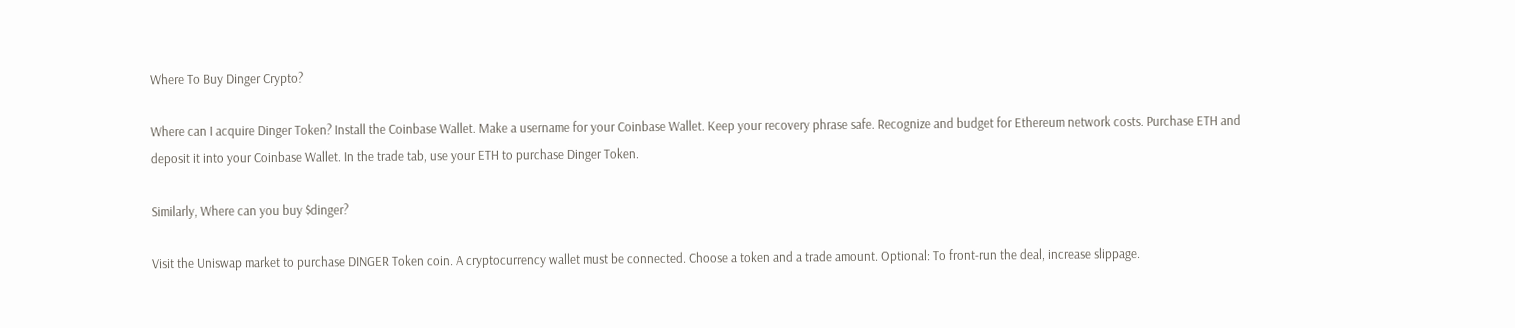Where To Buy Dinger Crypto?

Where can I acquire Dinger Token? Install the Coinbase Wallet. Make a username for your Coinbase Wallet. Keep your recovery phrase safe. Recognize and budget for Ethereum network costs. Purchase ETH and deposit it into your Coinbase Wallet. In the trade tab, use your ETH to purchase Dinger Token.

Similarly, Where can you buy $dinger?

Visit the Uniswap market to purchase DINGER Token coin. A cryptocurrency wallet must be connected. Choose a token and a trade amount. Optional: To front-run the deal, increase slippage.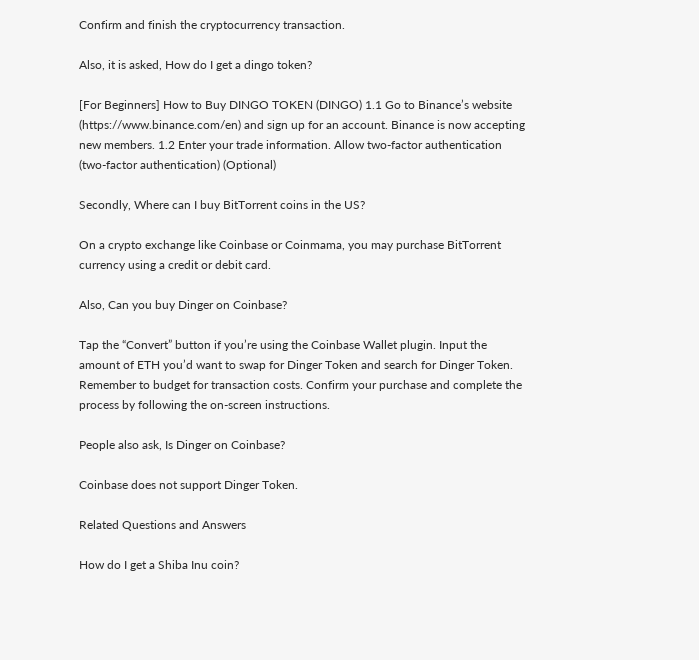Confirm and finish the cryptocurrency transaction.

Also, it is asked, How do I get a dingo token?

[For Beginners] How to Buy DINGO TOKEN (DINGO) 1.1 Go to Binance’s website (https://www.binance.com/en) and sign up for an account. Binance is now accepting new members. 1.2 Enter your trade information. Allow two-factor authentication (two-factor authentication) (Optional)

Secondly, Where can I buy BitTorrent coins in the US?

On a crypto exchange like Coinbase or Coinmama, you may purchase BitTorrent currency using a credit or debit card.

Also, Can you buy Dinger on Coinbase?

Tap the “Convert” button if you’re using the Coinbase Wallet plugin. Input the amount of ETH you’d want to swap for Dinger Token and search for Dinger Token. Remember to budget for transaction costs. Confirm your purchase and complete the process by following the on-screen instructions.

People also ask, Is Dinger on Coinbase?

Coinbase does not support Dinger Token.

Related Questions and Answers

How do I get a Shiba Inu coin?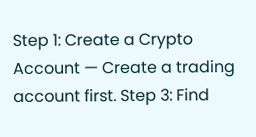Step 1: Create a Crypto Account — Create a trading account first. Step 3: Find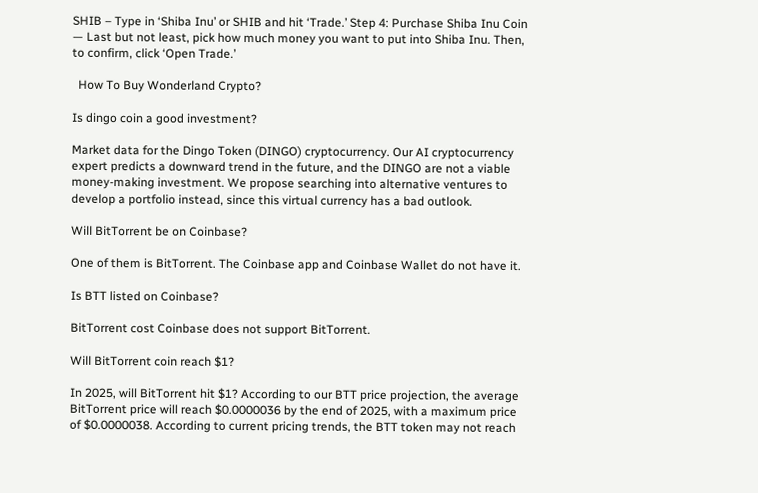SHIB – Type in ‘Shiba Inu’ or SHIB and hit ‘Trade.’ Step 4: Purchase Shiba Inu Coin — Last but not least, pick how much money you want to put into Shiba Inu. Then, to confirm, click ‘Open Trade.’

  How To Buy Wonderland Crypto?

Is dingo coin a good investment?

Market data for the Dingo Token (DINGO) cryptocurrency. Our AI cryptocurrency expert predicts a downward trend in the future, and the DINGO are not a viable money-making investment. We propose searching into alternative ventures to develop a portfolio instead, since this virtual currency has a bad outlook.

Will BitTorrent be on Coinbase?

One of them is BitTorrent. The Coinbase app and Coinbase Wallet do not have it.

Is BTT listed on Coinbase?

BitTorrent cost Coinbase does not support BitTorrent.

Will BitTorrent coin reach $1?

In 2025, will BitTorrent hit $1? According to our BTT price projection, the average BitTorrent price will reach $0.0000036 by the end of 2025, with a maximum price of $0.0000038. According to current pricing trends, the BTT token may not reach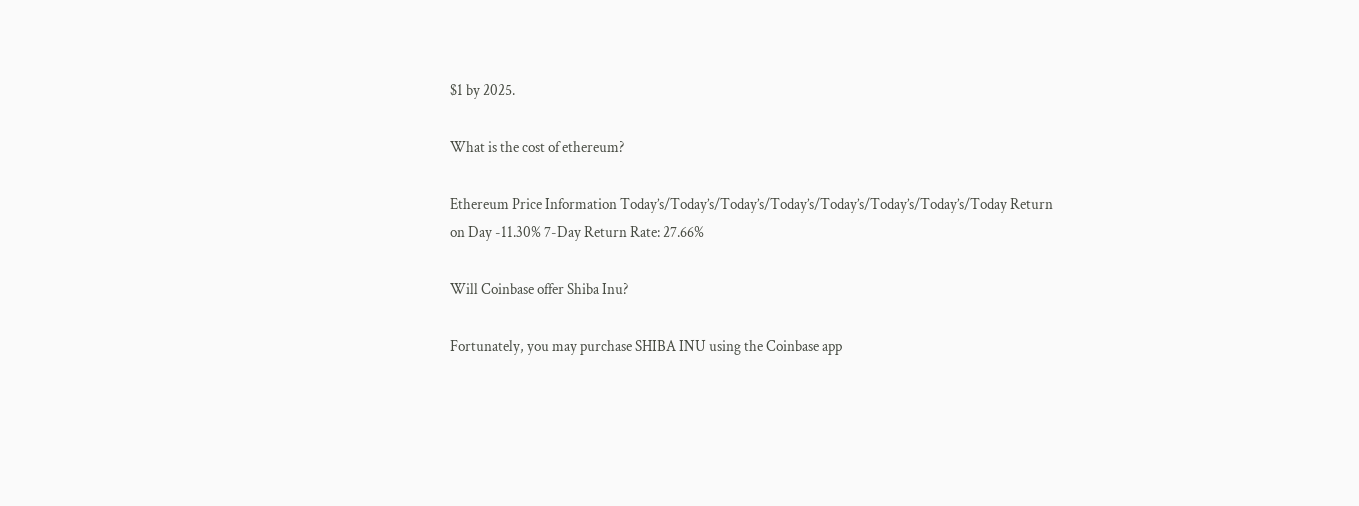$1 by 2025.

What is the cost of ethereum?

Ethereum Price Information Today’s/Today’s/Today’s/Today’s/Today’s/Today’s/Today’s/Today Return on Day -11.30% 7-Day Return Rate: 27.66%

Will Coinbase offer Shiba Inu?

Fortunately, you may purchase SHIBA INU using the Coinbase app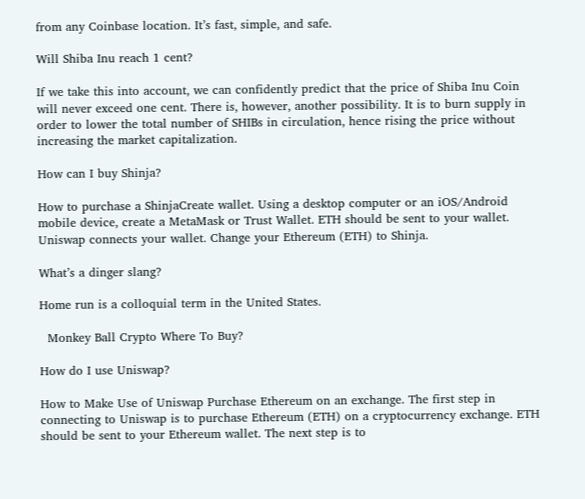from any Coinbase location. It’s fast, simple, and safe.

Will Shiba Inu reach 1 cent?

If we take this into account, we can confidently predict that the price of Shiba Inu Coin will never exceed one cent. There is, however, another possibility. It is to burn supply in order to lower the total number of SHIBs in circulation, hence rising the price without increasing the market capitalization.

How can I buy Shinja?

How to purchase a ShinjaCreate wallet. Using a desktop computer or an iOS/Android mobile device, create a MetaMask or Trust Wallet. ETH should be sent to your wallet. Uniswap connects your wallet. Change your Ethereum (ETH) to Shinja.

What’s a dinger slang?

Home run is a colloquial term in the United States.

  Monkey Ball Crypto Where To Buy?

How do I use Uniswap?

How to Make Use of Uniswap Purchase Ethereum on an exchange. The first step in connecting to Uniswap is to purchase Ethereum (ETH) on a cryptocurrency exchange. ETH should be sent to your Ethereum wallet. The next step is to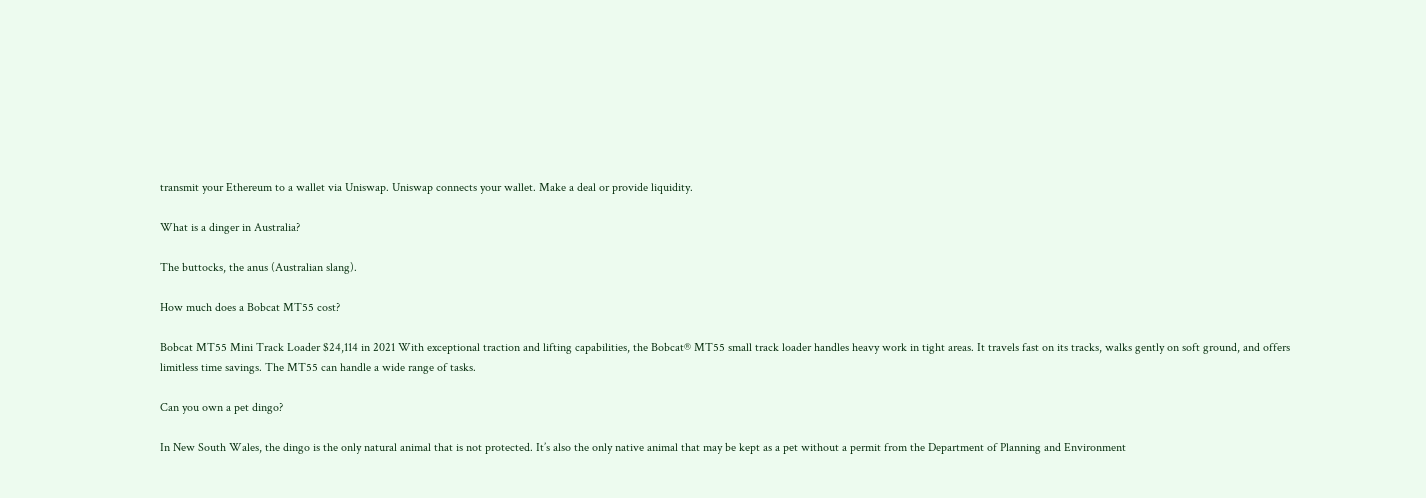transmit your Ethereum to a wallet via Uniswap. Uniswap connects your wallet. Make a deal or provide liquidity.

What is a dinger in Australia?

The buttocks, the anus (Australian slang).

How much does a Bobcat MT55 cost?

Bobcat MT55 Mini Track Loader $24,114 in 2021 With exceptional traction and lifting capabilities, the Bobcat® MT55 small track loader handles heavy work in tight areas. It travels fast on its tracks, walks gently on soft ground, and offers limitless time savings. The MT55 can handle a wide range of tasks.

Can you own a pet dingo?

In New South Wales, the dingo is the only natural animal that is not protected. It’s also the only native animal that may be kept as a pet without a permit from the Department of Planning and Environment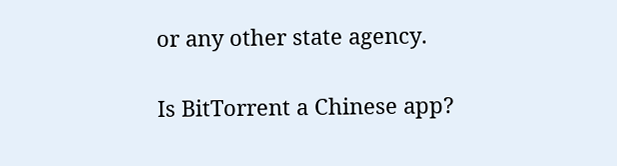or any other state agency.

Is BitTorrent a Chinese app?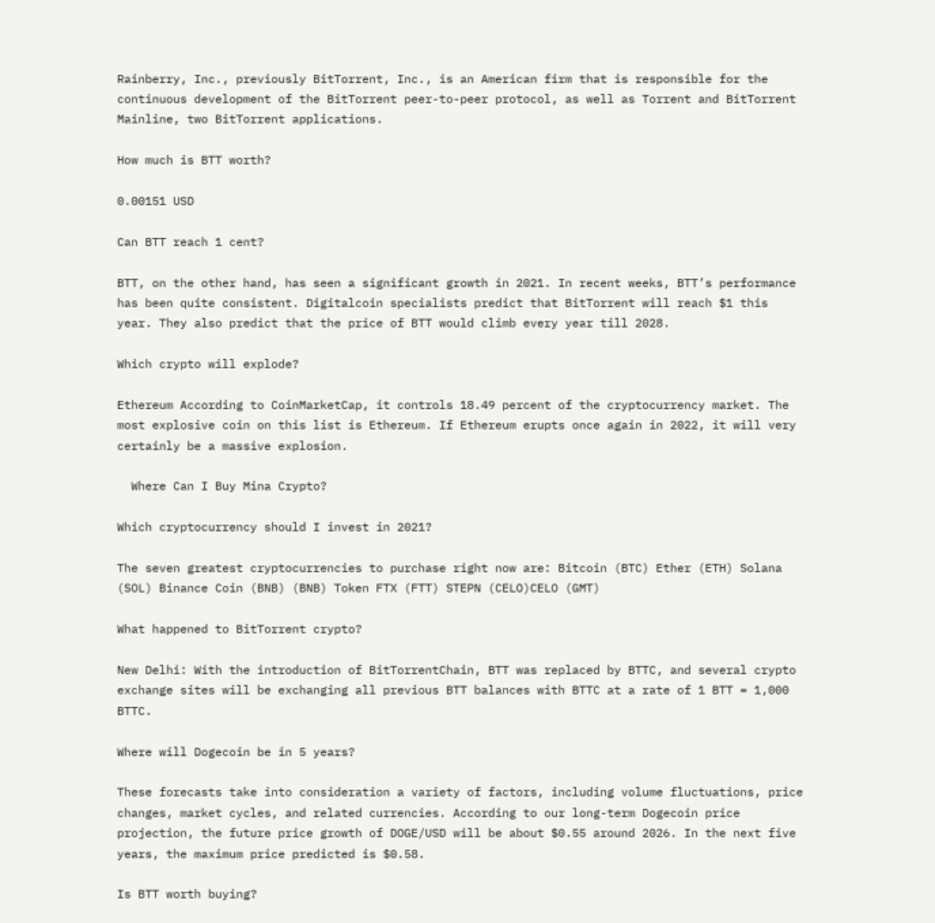Rainberry, Inc., previously BitTorrent, Inc., is an American firm that is responsible for the continuous development of the BitTorrent peer-to-peer protocol, as well as Torrent and BitTorrent Mainline, two BitTorrent applications.

How much is BTT worth?

0.00151 USD

Can BTT reach 1 cent?

BTT, on the other hand, has seen a significant growth in 2021. In recent weeks, BTT’s performance has been quite consistent. Digitalcoin specialists predict that BitTorrent will reach $1 this year. They also predict that the price of BTT would climb every year till 2028.

Which crypto will explode?

Ethereum According to CoinMarketCap, it controls 18.49 percent of the cryptocurrency market. The most explosive coin on this list is Ethereum. If Ethereum erupts once again in 2022, it will very certainly be a massive explosion.

  Where Can I Buy Mina Crypto?

Which cryptocurrency should I invest in 2021?

The seven greatest cryptocurrencies to purchase right now are: Bitcoin (BTC) Ether (ETH) Solana (SOL) Binance Coin (BNB) (BNB) Token FTX (FTT) STEPN (CELO)CELO (GMT)

What happened to BitTorrent crypto?

New Delhi: With the introduction of BitTorrentChain, BTT was replaced by BTTC, and several crypto exchange sites will be exchanging all previous BTT balances with BTTC at a rate of 1 BTT = 1,000 BTTC.

Where will Dogecoin be in 5 years?

These forecasts take into consideration a variety of factors, including volume fluctuations, price changes, market cycles, and related currencies. According to our long-term Dogecoin price projection, the future price growth of DOGE/USD will be about $0.55 around 2026. In the next five years, the maximum price predicted is $0.58.

Is BTT worth buying?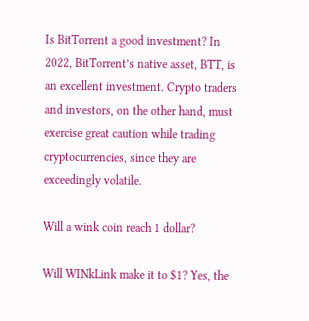Is BitTorrent a good investment? In 2022, BitTorrent’s native asset, BTT, is an excellent investment. Crypto traders and investors, on the other hand, must exercise great caution while trading cryptocurrencies, since they are exceedingly volatile.

Will a wink coin reach 1 dollar?

Will WINkLink make it to $1? Yes, the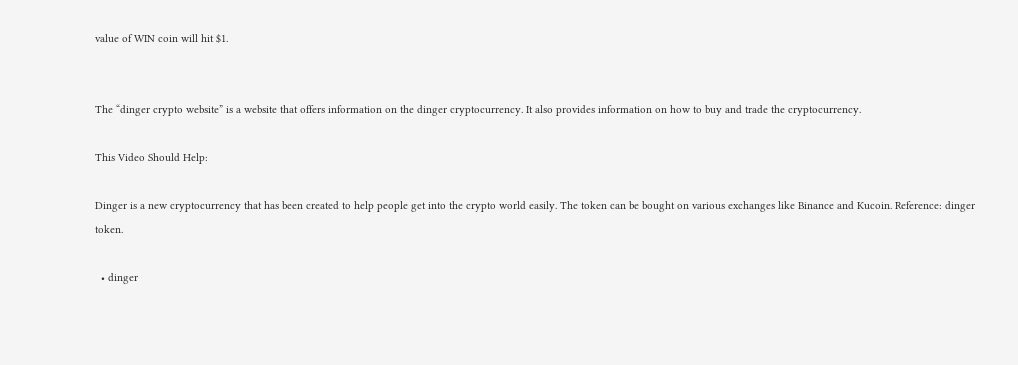value of WIN coin will hit $1.


The “dinger crypto website” is a website that offers information on the dinger cryptocurrency. It also provides information on how to buy and trade the cryptocurrency.

This Video Should Help:

Dinger is a new cryptocurrency that has been created to help people get into the crypto world easily. The token can be bought on various exchanges like Binance and Kucoin. Reference: dinger token.

  • dinger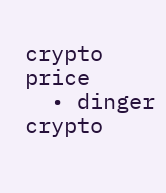crypto price
  • dinger crypto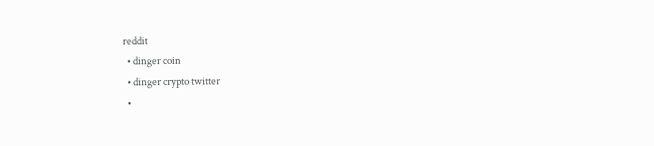reddit
  • dinger coin
  • dinger crypto twitter
  •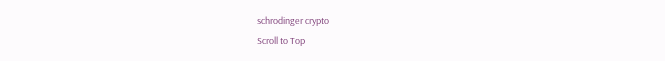schrodinger crypto
Scroll to Top